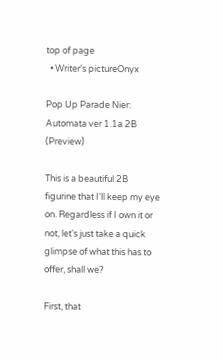top of page
  • Writer's pictureOnyx

Pop Up Parade Nier: Automata ver 1.1a 2B (Preview)

This is a beautiful 2B figurine that I'll keep my eye on. Regardless if I own it or not, let's just take a quick glimpse of what this has to offer, shall we?

First, that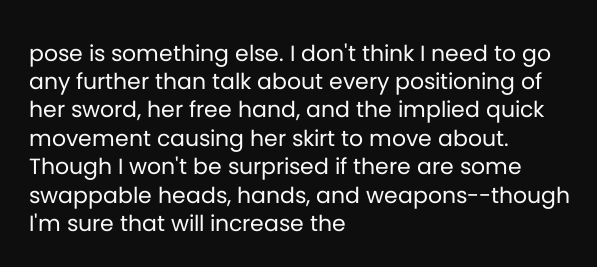pose is something else. I don't think I need to go any further than talk about every positioning of her sword, her free hand, and the implied quick movement causing her skirt to move about. Though I won't be surprised if there are some swappable heads, hands, and weapons--though I'm sure that will increase the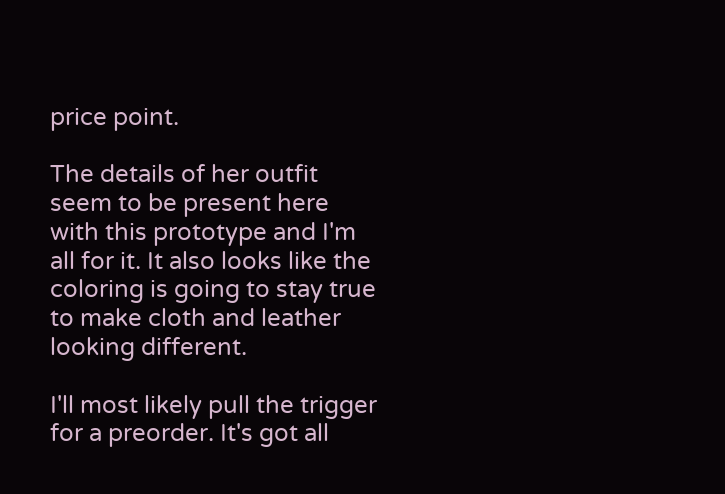price point.

The details of her outfit seem to be present here with this prototype and I'm all for it. It also looks like the coloring is going to stay true to make cloth and leather looking different.

I'll most likely pull the trigger for a preorder. It's got all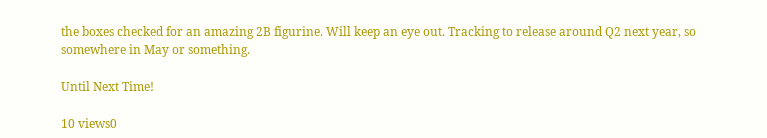the boxes checked for an amazing 2B figurine. Will keep an eye out. Tracking to release around Q2 next year, so somewhere in May or something.

Until Next Time!

10 views0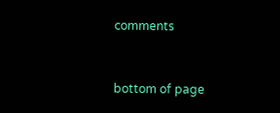comments


bottom of page